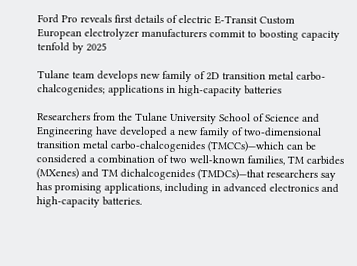Ford Pro reveals first details of electric E-Transit Custom
European electrolyzer manufacturers commit to boosting capacity tenfold by 2025

Tulane team develops new family of 2D transition metal carbo-chalcogenides; applications in high-capacity batteries

Researchers from the Tulane University School of Science and Engineering have developed a new family of two-dimensional transition metal carbo-chalcogenides (TMCCs)—which can be considered a combination of two well-known families, TM carbides (MXenes) and TM dichalcogenides (TMDCs)—that researchers say has promising applications, including in advanced electronics and high-capacity batteries.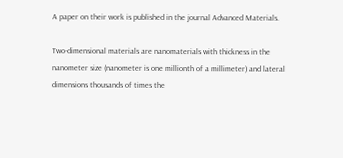A paper on their work is published in the journal Advanced Materials.

Two-dimensional materials are nanomaterials with thickness in the nanometer size (nanometer is one millionth of a millimeter) and lateral dimensions thousands of times the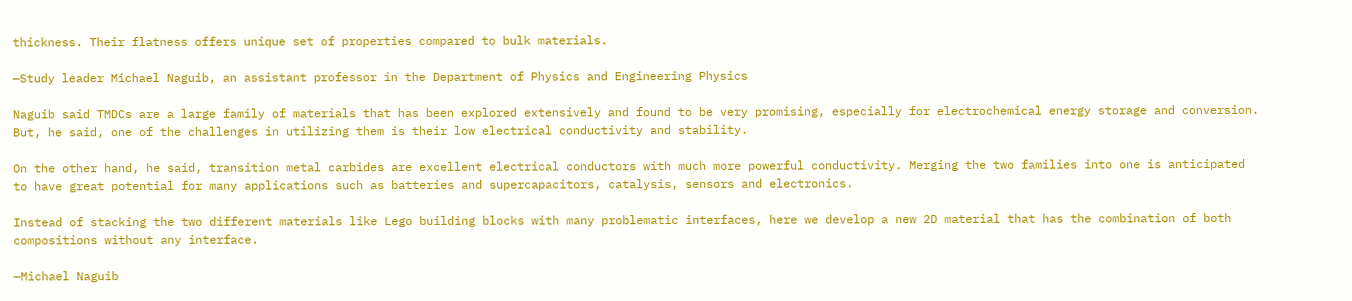thickness. Their flatness offers unique set of properties compared to bulk materials.

—Study leader Michael Naguib, an assistant professor in the Department of Physics and Engineering Physics

Naguib said TMDCs are a large family of materials that has been explored extensively and found to be very promising, especially for electrochemical energy storage and conversion. But, he said, one of the challenges in utilizing them is their low electrical conductivity and stability.

On the other hand, he said, transition metal carbides are excellent electrical conductors with much more powerful conductivity. Merging the two families into one is anticipated to have great potential for many applications such as batteries and supercapacitors, catalysis, sensors and electronics.

Instead of stacking the two different materials like Lego building blocks with many problematic interfaces, here we develop a new 2D material that has the combination of both compositions without any interface.

—Michael Naguib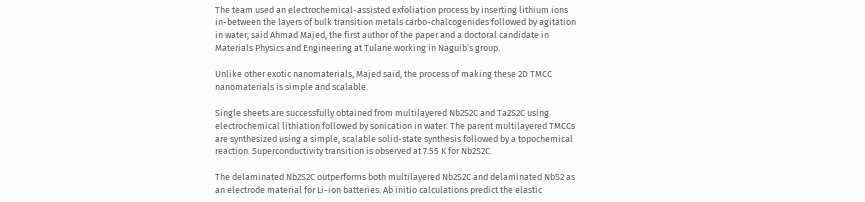The team used an electrochemical-assisted exfoliation process by inserting lithium ions in-between the layers of bulk transition metals carbo-chalcogenides followed by agitation in water, said Ahmad Majed, the first author of the paper and a doctoral candidate in Materials Physics and Engineering at Tulane working in Naguib’s group.

Unlike other exotic nanomaterials, Majed said, the process of making these 2D TMCC nanomaterials is simple and scalable.

Single sheets are successfully obtained from multilayered Nb2S2C and Ta2S2C using electrochemical lithiation followed by sonication in water. The parent multilayered TMCCs are synthesized using a simple, scalable solid-state synthesis followed by a topochemical reaction. Superconductivity transition is observed at 7.55 K for Nb2S2C.

The delaminated Nb2S2C outperforms both multilayered Nb2S2C and delaminated NbS2 as an electrode material for Li-ion batteries. Ab initio calculations predict the elastic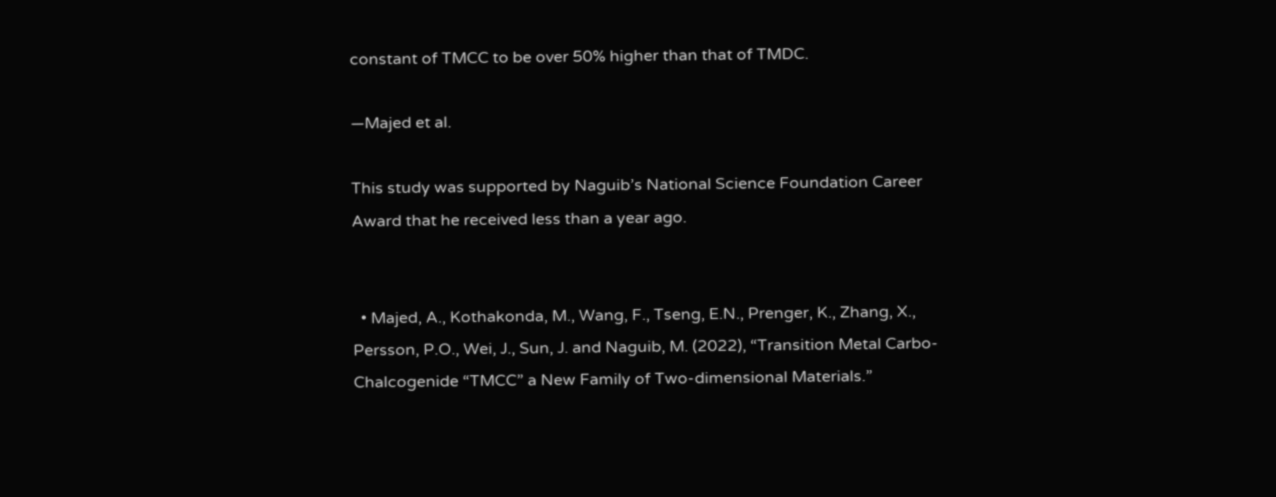constant of TMCC to be over 50% higher than that of TMDC.

—Majed et al.

This study was supported by Naguib’s National Science Foundation Career Award that he received less than a year ago.


  • Majed, A., Kothakonda, M., Wang, F., Tseng, E.N., Prenger, K., Zhang, X., Persson, P.O., Wei, J., Sun, J. and Naguib, M. (2022), “Transition Metal Carbo-Chalcogenide “TMCC” a New Family of Two-dimensional Materials.”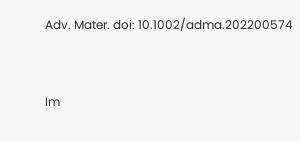Adv. Mater. doi: 10.1002/adma.202200574



Im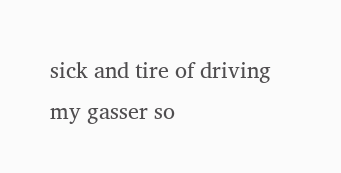sick and tire of driving my gasser so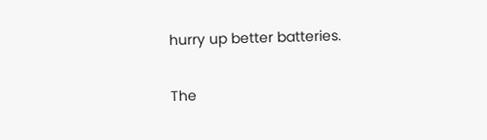hurry up better batteries.

The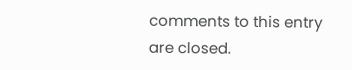comments to this entry are closed.